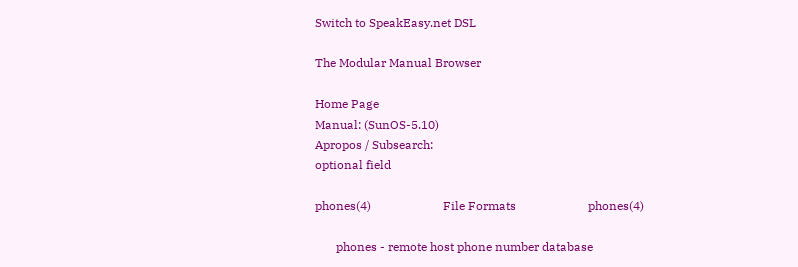Switch to SpeakEasy.net DSL

The Modular Manual Browser

Home Page
Manual: (SunOS-5.10)
Apropos / Subsearch:
optional field

phones(4)                        File Formats                        phones(4)

       phones - remote host phone number database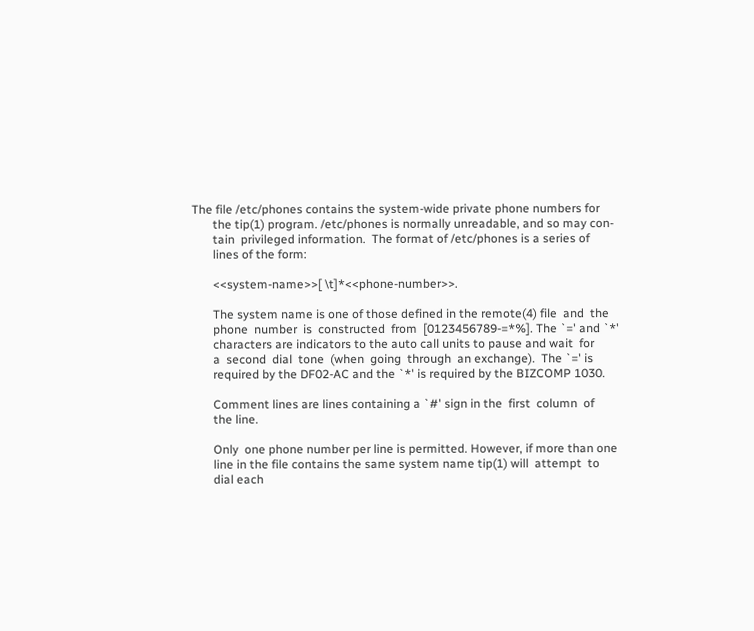The file /etc/phones contains the system-wide private phone numbers for
       the tip(1) program. /etc/phones is normally unreadable, and so may con-
       tain  privileged information.  The format of /etc/phones is a series of
       lines of the form:

       <<system-name>>[ \t]*<<phone-number>>.

       The system name is one of those defined in the remote(4) file  and  the
       phone  number  is  constructed  from  [0123456789-=*%]. The `=' and `*'
       characters are indicators to the auto call units to pause and wait  for
       a  second  dial  tone  (when  going  through  an exchange).  The `=' is
       required by the DF02-AC and the `*' is required by the BIZCOMP 1030.

       Comment lines are lines containing a `#' sign in the  first  column  of
       the line.

       Only  one phone number per line is permitted. However, if more than one
       line in the file contains the same system name tip(1) will  attempt  to
       dial each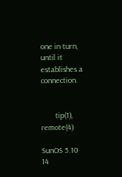one in turn, until it establishes a connection.


       tip(1), remote(4)

SunOS 5.10                        14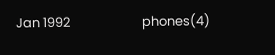Jan 1992                        phones(4)